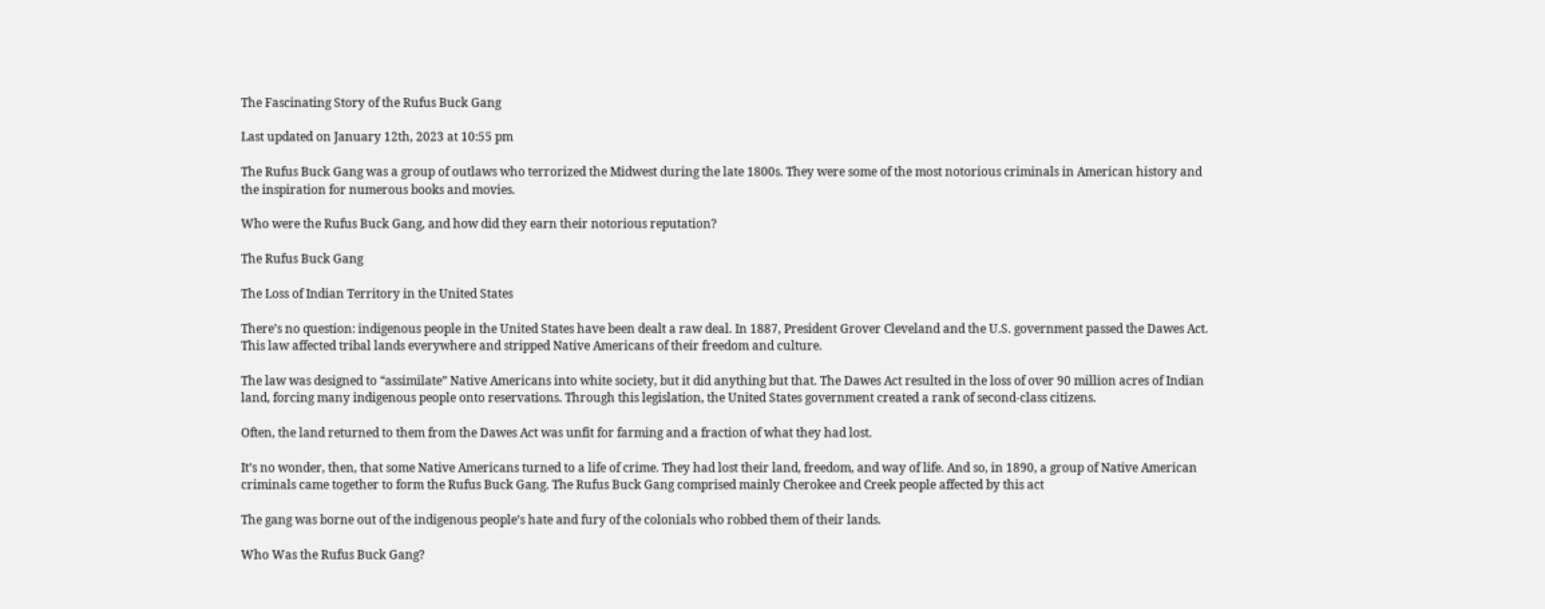The Fascinating Story of the Rufus Buck Gang

Last updated on January 12th, 2023 at 10:55 pm

The Rufus Buck Gang was a group of outlaws who terrorized the Midwest during the late 1800s. They were some of the most notorious criminals in American history and the inspiration for numerous books and movies.

Who were the Rufus Buck Gang, and how did they earn their notorious reputation?

The Rufus Buck Gang

The Loss of Indian Territory in the United States

There’s no question: indigenous people in the United States have been dealt a raw deal. In 1887, President Grover Cleveland and the U.S. government passed the Dawes Act. This law affected tribal lands everywhere and stripped Native Americans of their freedom and culture.

The law was designed to “assimilate” Native Americans into white society, but it did anything but that. The Dawes Act resulted in the loss of over 90 million acres of Indian land, forcing many indigenous people onto reservations. Through this legislation, the United States government created a rank of second-class citizens.

Often, the land returned to them from the Dawes Act was unfit for farming and a fraction of what they had lost.

It’s no wonder, then, that some Native Americans turned to a life of crime. They had lost their land, freedom, and way of life. And so, in 1890, a group of Native American criminals came together to form the Rufus Buck Gang. The Rufus Buck Gang comprised mainly Cherokee and Creek people affected by this act

The gang was borne out of the indigenous people’s hate and fury of the colonials who robbed them of their lands.

Who Was the Rufus Buck Gang?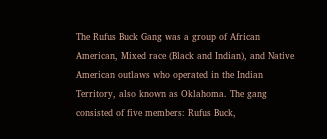The Rufus Buck Gang was a group of African American, Mixed race (Black and Indian), and Native American outlaws who operated in the Indian Territory, also known as Oklahoma. The gang consisted of five members: Rufus Buck,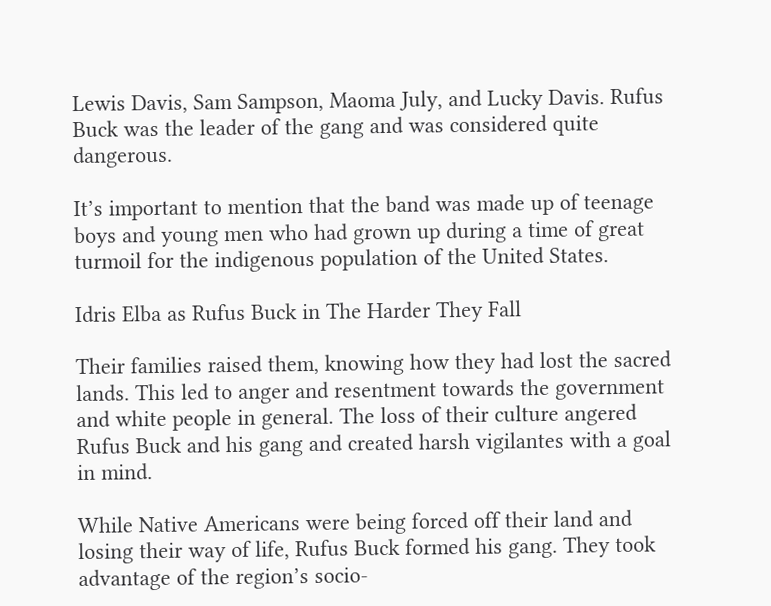Lewis Davis, Sam Sampson, Maoma July, and Lucky Davis. Rufus Buck was the leader of the gang and was considered quite dangerous.

It’s important to mention that the band was made up of teenage boys and young men who had grown up during a time of great turmoil for the indigenous population of the United States.

Idris Elba as Rufus Buck in The Harder They Fall

Their families raised them, knowing how they had lost the sacred lands. This led to anger and resentment towards the government and white people in general. The loss of their culture angered Rufus Buck and his gang and created harsh vigilantes with a goal in mind.

While Native Americans were being forced off their land and losing their way of life, Rufus Buck formed his gang. They took advantage of the region’s socio-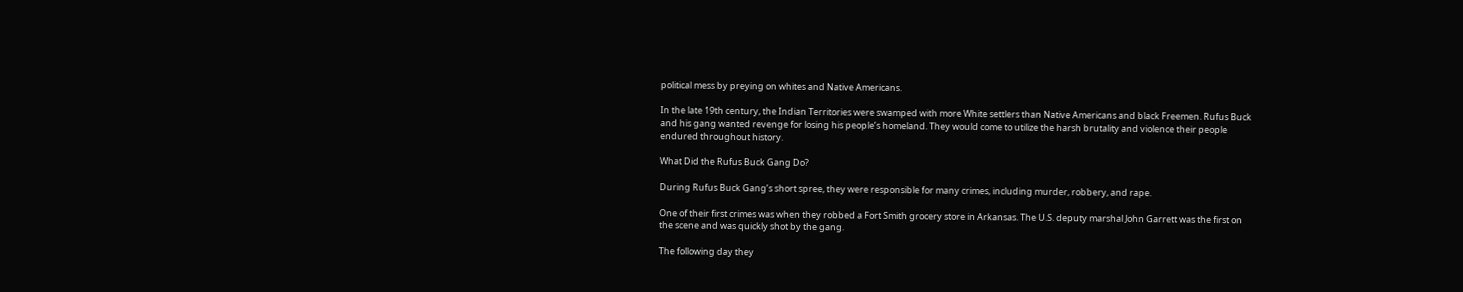political mess by preying on whites and Native Americans.

In the late 19th century, the Indian Territories were swamped with more White settlers than Native Americans and black Freemen. Rufus Buck and his gang wanted revenge for losing his people’s homeland. They would come to utilize the harsh brutality and violence their people endured throughout history.

What Did the Rufus Buck Gang Do?

During Rufus Buck Gang’s short spree, they were responsible for many crimes, including murder, robbery, and rape.

One of their first crimes was when they robbed a Fort Smith grocery store in Arkansas. The U.S. deputy marshal John Garrett was the first on the scene and was quickly shot by the gang.

The following day they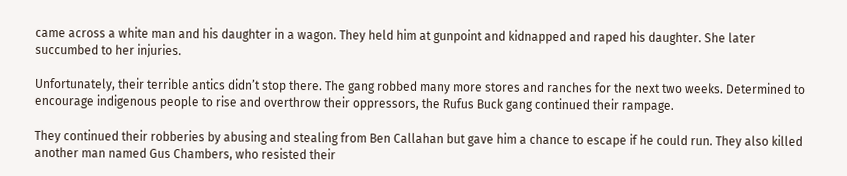came across a white man and his daughter in a wagon. They held him at gunpoint and kidnapped and raped his daughter. She later succumbed to her injuries.

Unfortunately, their terrible antics didn’t stop there. The gang robbed many more stores and ranches for the next two weeks. Determined to encourage indigenous people to rise and overthrow their oppressors, the Rufus Buck gang continued their rampage.

They continued their robberies by abusing and stealing from Ben Callahan but gave him a chance to escape if he could run. They also killed another man named Gus Chambers, who resisted their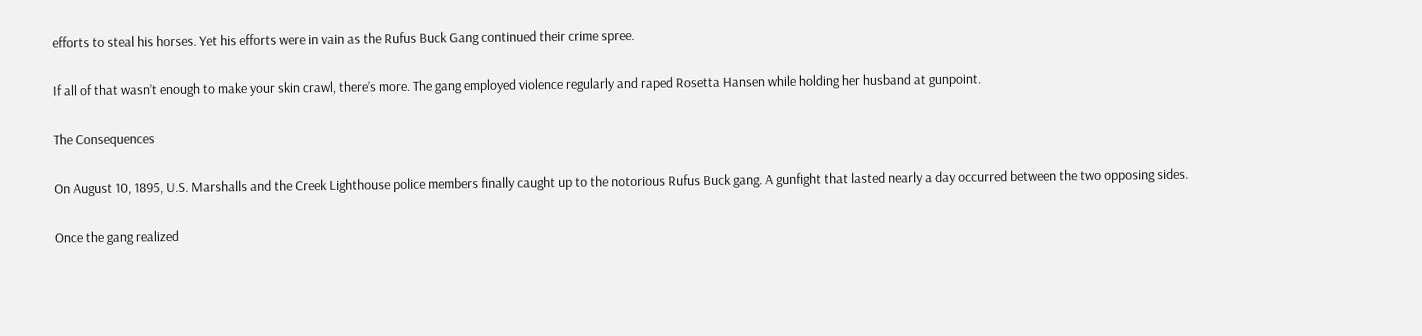efforts to steal his horses. Yet his efforts were in vain as the Rufus Buck Gang continued their crime spree.

If all of that wasn’t enough to make your skin crawl, there’s more. The gang employed violence regularly and raped Rosetta Hansen while holding her husband at gunpoint.

The Consequences

On August 10, 1895, U.S. Marshalls and the Creek Lighthouse police members finally caught up to the notorious Rufus Buck gang. A gunfight that lasted nearly a day occurred between the two opposing sides.

Once the gang realized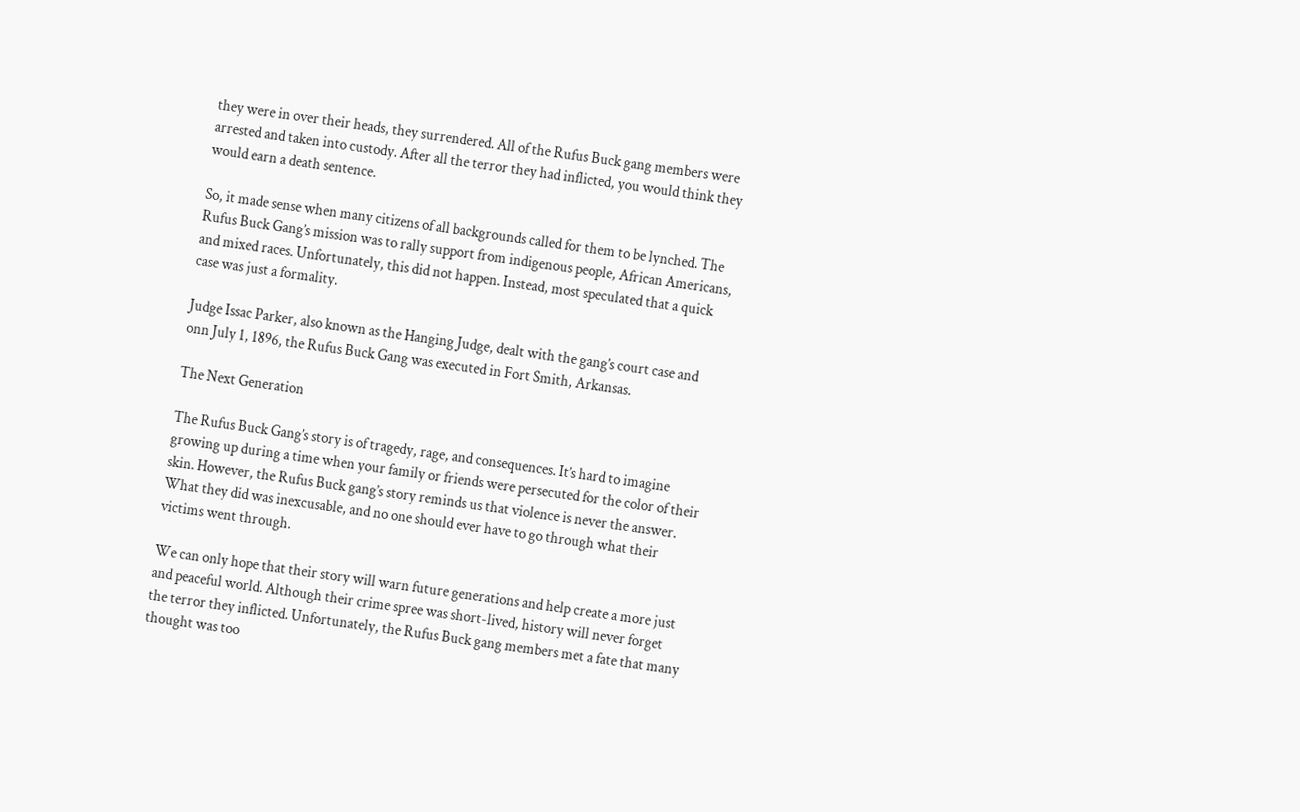they were in over their heads, they surrendered. All of the Rufus Buck gang members were arrested and taken into custody. After all the terror they had inflicted, you would think they would earn a death sentence.

So, it made sense when many citizens of all backgrounds called for them to be lynched. The Rufus Buck Gang’s mission was to rally support from indigenous people, African Americans, and mixed races. Unfortunately, this did not happen. Instead, most speculated that a quick case was just a formality.

Judge Issac Parker, also known as the Hanging Judge, dealt with the gang’s court case and onn July 1, 1896, the Rufus Buck Gang was executed in Fort Smith, Arkansas.

The Next Generation

The Rufus Buck Gang’s story is of tragedy, rage, and consequences. It’s hard to imagine growing up during a time when your family or friends were persecuted for the color of their skin. However, the Rufus Buck gang’s story reminds us that violence is never the answer. What they did was inexcusable, and no one should ever have to go through what their victims went through.

We can only hope that their story will warn future generations and help create a more just and peaceful world. Although their crime spree was short-lived, history will never forget the terror they inflicted. Unfortunately, the Rufus Buck gang members met a fate that many thought was too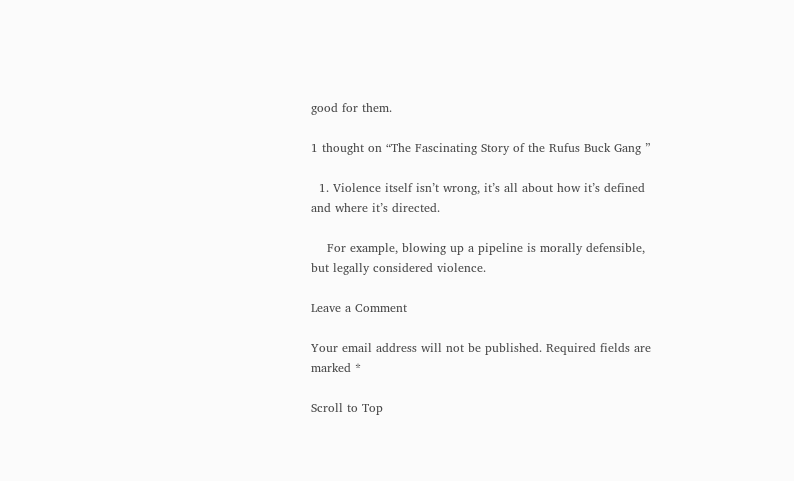good for them.

1 thought on “The Fascinating Story of the Rufus Buck Gang ”

  1. Violence itself isn’t wrong, it’s all about how it’s defined and where it’s directed.

    For example, blowing up a pipeline is morally defensible, but legally considered violence.

Leave a Comment

Your email address will not be published. Required fields are marked *

Scroll to Top